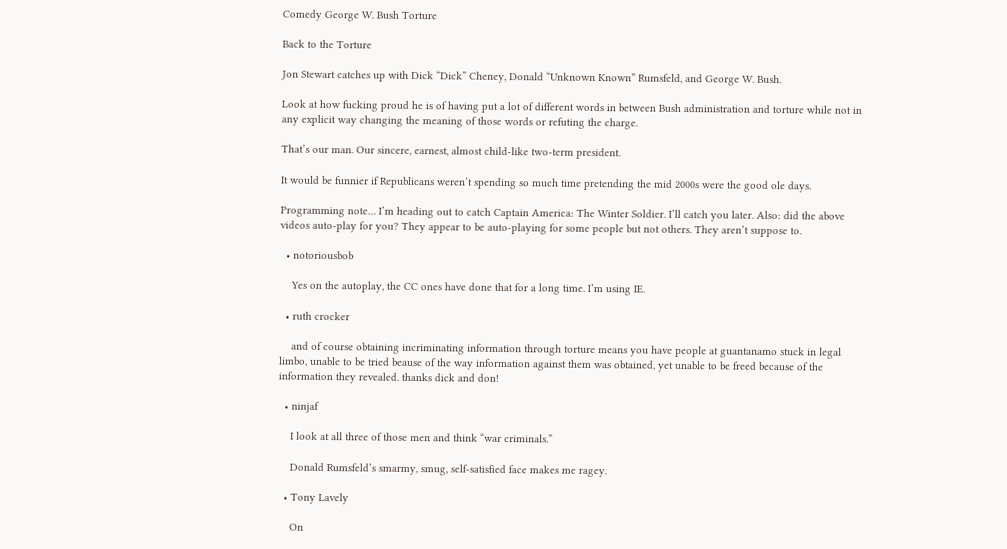Comedy George W. Bush Torture

Back to the Torture

Jon Stewart catches up with Dick “Dick” Cheney, Donald “Unknown Known” Rumsfeld, and George W. Bush.

Look at how fucking proud he is of having put a lot of different words in between Bush administration and torture while not in any explicit way changing the meaning of those words or refuting the charge.

That’s our man. Our sincere, earnest, almost child-like two-term president.

It would be funnier if Republicans weren’t spending so much time pretending the mid 2000s were the good ole days.

Programming note… I’m heading out to catch Captain America: The Winter Soldier. I’ll catch you later. Also: did the above videos auto-play for you? They appear to be auto-playing for some people but not others. They aren’t suppose to.

  • notoriousbob

    Yes on the autoplay, the CC ones have done that for a long time. I’m using IE.

  • ruth crocker

    and of course obtaining incriminating information through torture means you have people at guantanamo stuck in legal limbo, unable to be tried beause of the way information against them was obtained, yet unable to be freed because of the information they revealed. thanks dick and don!

  • ninjaf

    I look at all three of those men and think “war criminals.”

    Donald Rumsfeld’s smarmy, smug, self-satisfied face makes me ragey.

  • Tony Lavely

    On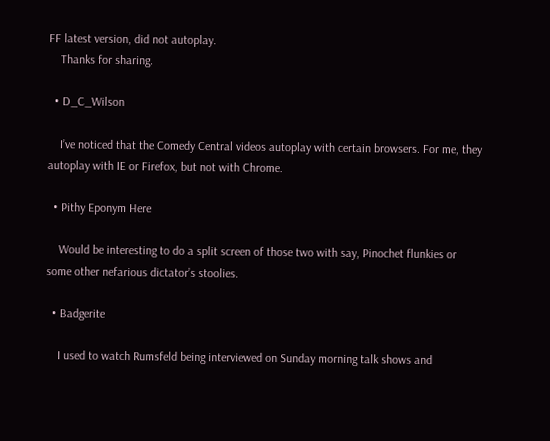FF latest version, did not autoplay.
    Thanks for sharing.

  • D_C_Wilson

    I’ve noticed that the Comedy Central videos autoplay with certain browsers. For me, they autoplay with IE or Firefox, but not with Chrome.

  • Pithy Eponym Here

    Would be interesting to do a split screen of those two with say, Pinochet flunkies or some other nefarious dictator’s stoolies.

  • Badgerite

    I used to watch Rumsfeld being interviewed on Sunday morning talk shows and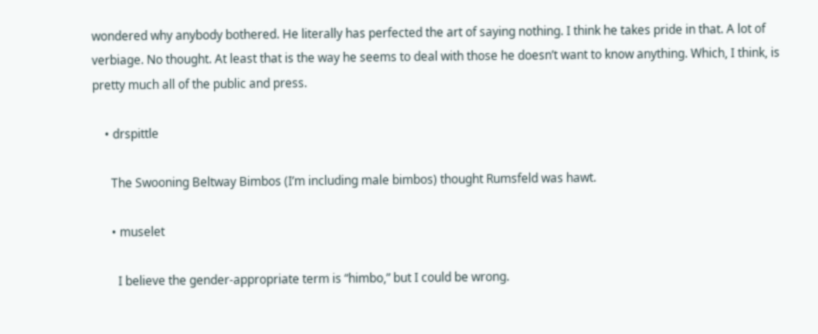wondered why anybody bothered. He literally has perfected the art of saying nothing. I think he takes pride in that. A lot of verbiage. No thought. At least that is the way he seems to deal with those he doesn’t want to know anything. Which, I think, is pretty much all of the public and press.

    • drspittle

      The Swooning Beltway Bimbos (I’m including male bimbos) thought Rumsfeld was hawt.

      • muselet

        I believe the gender-appropriate term is “himbo,” but I could be wrong.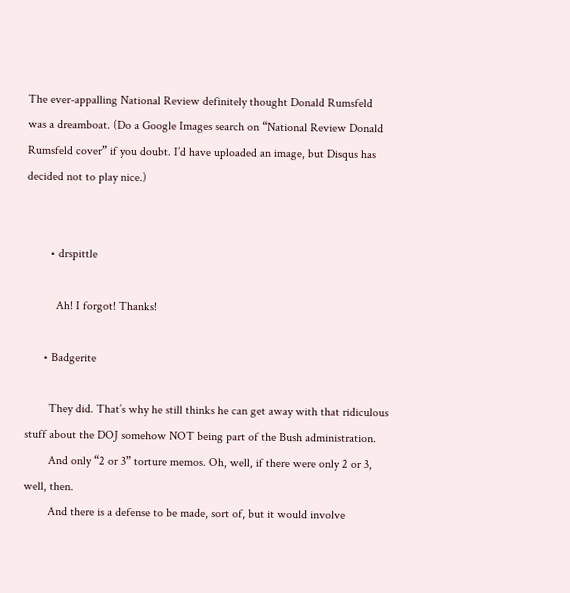The ever-appalling National Review definitely thought Donald Rumsfeld was a dreamboat. (Do a Google Images search on “National Review Donald Rumsfeld cover” if you doubt. I’d have uploaded an image, but Disqus has decided not to play nice.)


        • drspittle

          Ah! I forgot! Thanks!

      • Badgerite

        They did. That’s why he still thinks he can get away with that ridiculous stuff about the DOJ somehow NOT being part of the Bush administration.
        And only “2 or 3” torture memos. Oh, well, if there were only 2 or 3, well, then.
        And there is a defense to be made, sort of, but it would involve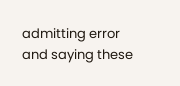admitting error and saying these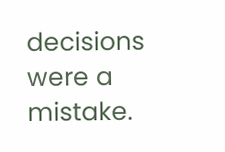decisions were a mistake.